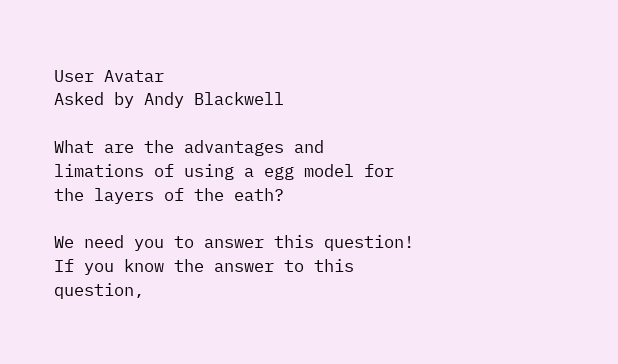User Avatar
Asked by Andy Blackwell

What are the advantages and limations of using a egg model for the layers of the eath?

We need you to answer this question!
If you know the answer to this question,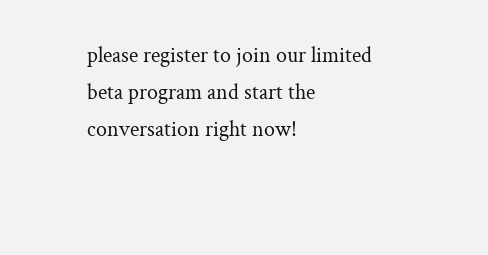please register to join our limited beta program and start the conversation right now!